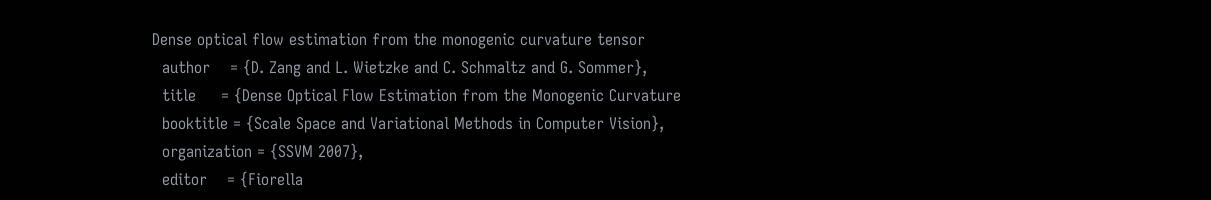Dense optical flow estimation from the monogenic curvature tensor
  author    = {D. Zang and L. Wietzke and C. Schmaltz and G. Sommer},
  title     = {Dense Optical Flow Estimation from the Monogenic Curvature
  booktitle = {Scale Space and Variational Methods in Computer Vision},
  organization = {SSVM 2007},
  editor    = {Fiorella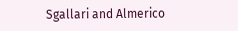Sgallari and Almerico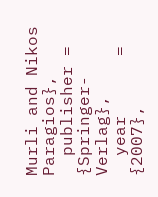Murli and Nikos Paragios},
  publisher = {Springer-Verlag},
  year      = {2007},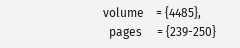volume    = {4485},
  pages     = {239-250}